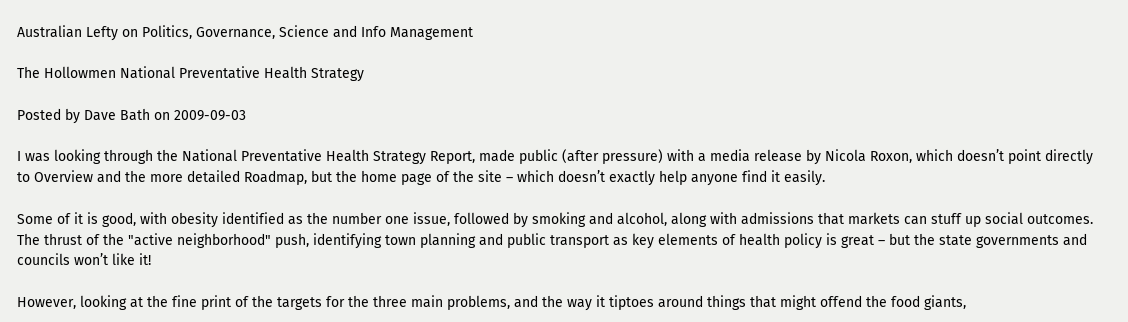Australian Lefty on Politics, Governance, Science and Info Management

The Hollowmen National Preventative Health Strategy

Posted by Dave Bath on 2009-09-03

I was looking through the National Preventative Health Strategy Report, made public (after pressure) with a media release by Nicola Roxon, which doesn’t point directly to Overview and the more detailed Roadmap, but the home page of the site – which doesn’t exactly help anyone find it easily.

Some of it is good, with obesity identified as the number one issue, followed by smoking and alcohol, along with admissions that markets can stuff up social outcomes.  The thrust of the "active neighborhood" push, identifying town planning and public transport as key elements of health policy is great – but the state governments and councils won’t like it!

However, looking at the fine print of the targets for the three main problems, and the way it tiptoes around things that might offend the food giants,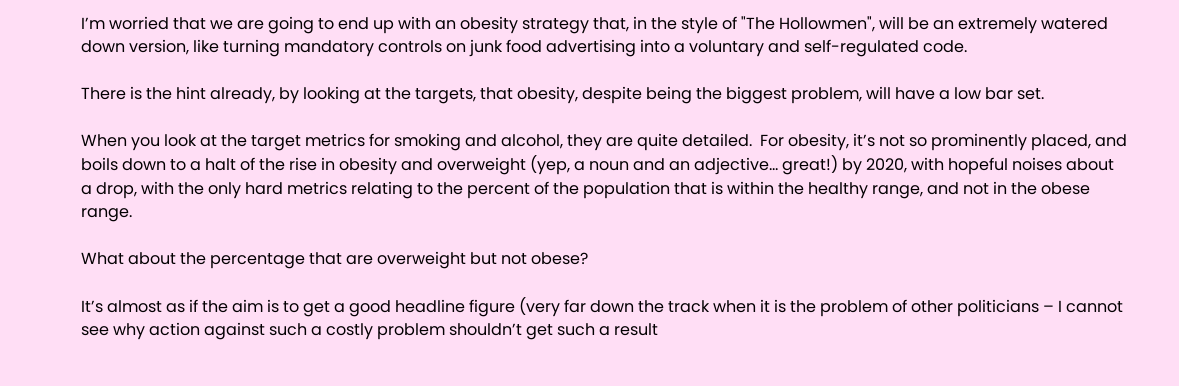I’m worried that we are going to end up with an obesity strategy that, in the style of "The Hollowmen", will be an extremely watered down version, like turning mandatory controls on junk food advertising into a voluntary and self-regulated code.

There is the hint already, by looking at the targets, that obesity, despite being the biggest problem, will have a low bar set.

When you look at the target metrics for smoking and alcohol, they are quite detailed.  For obesity, it’s not so prominently placed, and boils down to a halt of the rise in obesity and overweight (yep, a noun and an adjective… great!) by 2020, with hopeful noises about a drop, with the only hard metrics relating to the percent of the population that is within the healthy range, and not in the obese range.

What about the percentage that are overweight but not obese?

It’s almost as if the aim is to get a good headline figure (very far down the track when it is the problem of other politicians – I cannot see why action against such a costly problem shouldn’t get such a result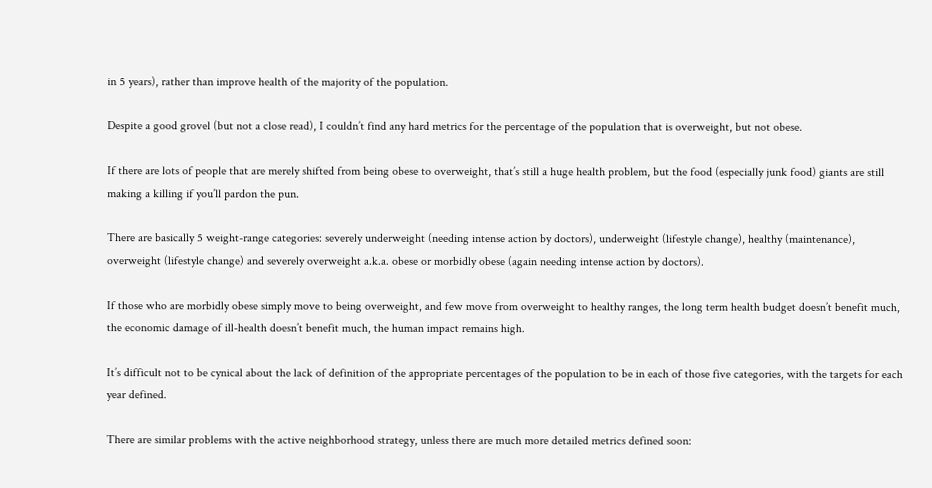in 5 years), rather than improve health of the majority of the population.

Despite a good grovel (but not a close read), I couldn’t find any hard metrics for the percentage of the population that is overweight, but not obese.

If there are lots of people that are merely shifted from being obese to overweight, that’s still a huge health problem, but the food (especially junk food) giants are still making a killing if you’ll pardon the pun.

There are basically 5 weight-range categories: severely underweight (needing intense action by doctors), underweight (lifestyle change), healthy (maintenance), overweight (lifestyle change) and severely overweight a.k.a. obese or morbidly obese (again needing intense action by doctors).

If those who are morbidly obese simply move to being overweight, and few move from overweight to healthy ranges, the long term health budget doesn’t benefit much, the economic damage of ill-health doesn’t benefit much, the human impact remains high.

It’s difficult not to be cynical about the lack of definition of the appropriate percentages of the population to be in each of those five categories, with the targets for each year defined.

There are similar problems with the active neighborhood strategy, unless there are much more detailed metrics defined soon: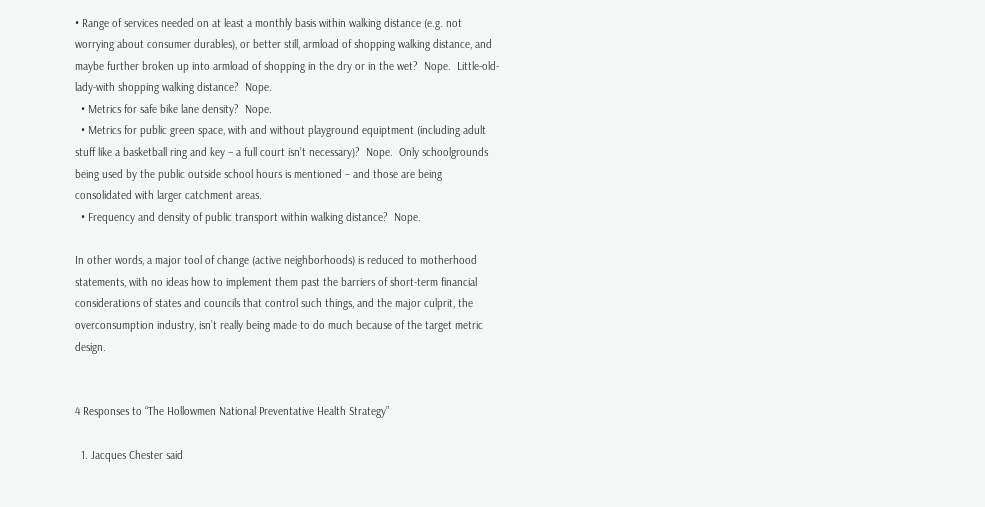• Range of services needed on at least a monthly basis within walking distance (e.g. not worrying about consumer durables), or better still, armload of shopping walking distance, and maybe further broken up into armload of shopping in the dry or in the wet?  Nope.  Little-old-lady-with shopping walking distance?  Nope.
  • Metrics for safe bike lane density?  Nope.
  • Metrics for public green space, with and without playground equiptment (including adult stuff like a basketball ring and key – a full court isn’t necessary)?  Nope.  Only schoolgrounds being used by the public outside school hours is mentioned – and those are being consolidated with larger catchment areas.
  • Frequency and density of public transport within walking distance?  Nope.

In other words, a major tool of change (active neighborhoods) is reduced to motherhood statements, with no ideas how to implement them past the barriers of short-term financial considerations of states and councils that control such things, and the major culprit, the overconsumption industry, isn’t really being made to do much because of the target metric design.


4 Responses to “The Hollowmen National Preventative Health Strategy”

  1. Jacques Chester said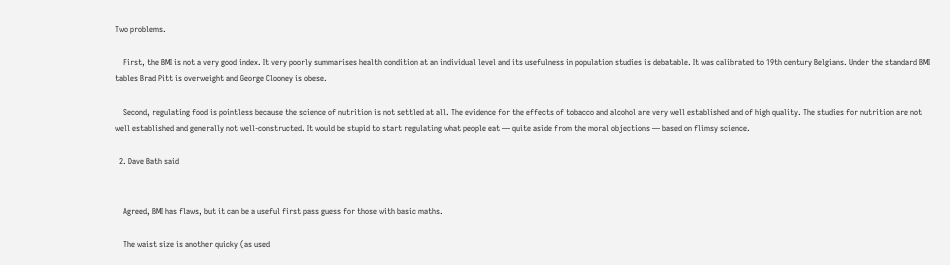Two problems.

    First, the BMI is not a very good index. It very poorly summarises health condition at an individual level and its usefulness in population studies is debatable. It was calibrated to 19th century Belgians. Under the standard BMI tables Brad Pitt is overweight and George Clooney is obese.

    Second, regulating food is pointless because the science of nutrition is not settled at all. The evidence for the effects of tobacco and alcohol are very well established and of high quality. The studies for nutrition are not well established and generally not well-constructed. It would be stupid to start regulating what people eat — quite aside from the moral objections — based on flimsy science.

  2. Dave Bath said


    Agreed, BMI has flaws, but it can be a useful first pass guess for those with basic maths.

    The waist size is another quicky (as used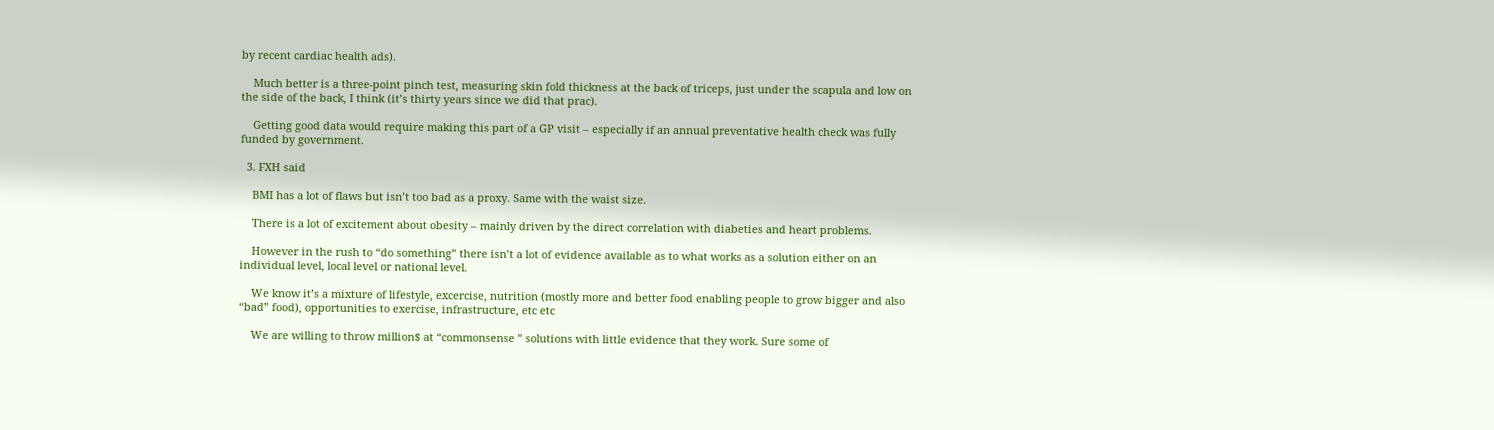by recent cardiac health ads).

    Much better is a three-point pinch test, measuring skin fold thickness at the back of triceps, just under the scapula and low on the side of the back, I think (it’s thirty years since we did that prac).

    Getting good data would require making this part of a GP visit – especially if an annual preventative health check was fully funded by government.

  3. FXH said

    BMI has a lot of flaws but isn’t too bad as a proxy. Same with the waist size.

    There is a lot of excitement about obesity – mainly driven by the direct correlation with diabeties and heart problems.

    However in the rush to “do something” there isn’t a lot of evidence available as to what works as a solution either on an individual level, local level or national level.

    We know it’s a mixture of lifestyle, excercise, nutrition (mostly more and better food enabling people to grow bigger and also “bad” food), opportunities to exercise, infrastructure, etc etc

    We are willing to throw million$ at “commonsense ” solutions with little evidence that they work. Sure some of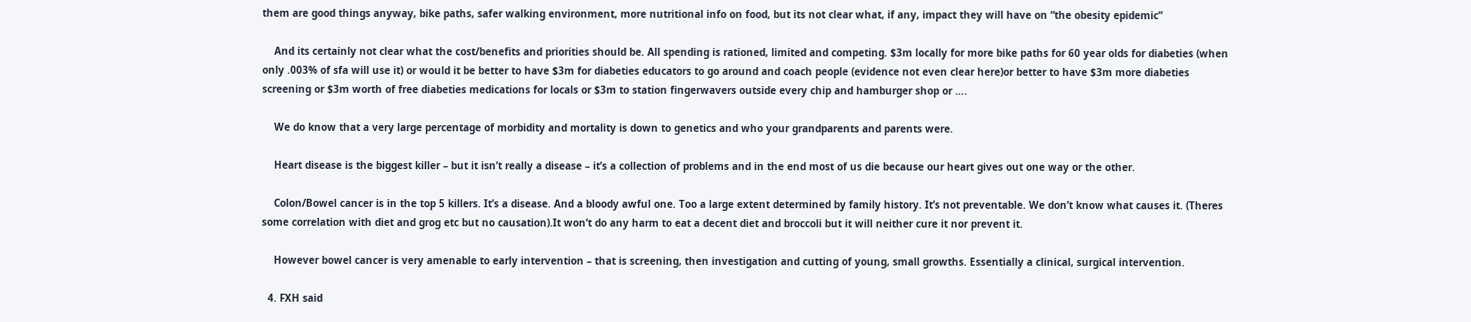them are good things anyway, bike paths, safer walking environment, more nutritional info on food, but its not clear what, if any, impact they will have on “the obesity epidemic”

    And its certainly not clear what the cost/benefits and priorities should be. All spending is rationed, limited and competing. $3m locally for more bike paths for 60 year olds for diabeties (when only .003% of sfa will use it) or would it be better to have $3m for diabeties educators to go around and coach people (evidence not even clear here)or better to have $3m more diabeties screening or $3m worth of free diabeties medications for locals or $3m to station fingerwavers outside every chip and hamburger shop or ….

    We do know that a very large percentage of morbidity and mortality is down to genetics and who your grandparents and parents were.

    Heart disease is the biggest killer – but it isn’t really a disease – it’s a collection of problems and in the end most of us die because our heart gives out one way or the other.

    Colon/Bowel cancer is in the top 5 killers. It’s a disease. And a bloody awful one. Too a large extent determined by family history. It’s not preventable. We don’t know what causes it. (Theres some correlation with diet and grog etc but no causation).It won’t do any harm to eat a decent diet and broccoli but it will neither cure it nor prevent it.

    However bowel cancer is very amenable to early intervention – that is screening, then investigation and cutting of young, small growths. Essentially a clinical, surgical intervention.

  4. FXH said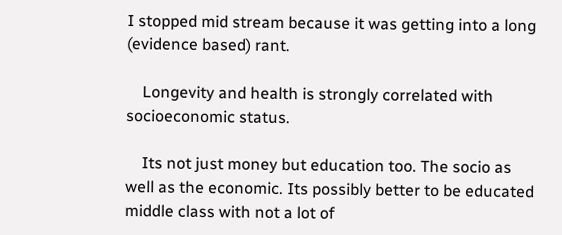I stopped mid stream because it was getting into a long (evidence based) rant.

    Longevity and health is strongly correlated with socioeconomic status.

    Its not just money but education too. The socio as well as the economic. Its possibly better to be educated middle class with not a lot of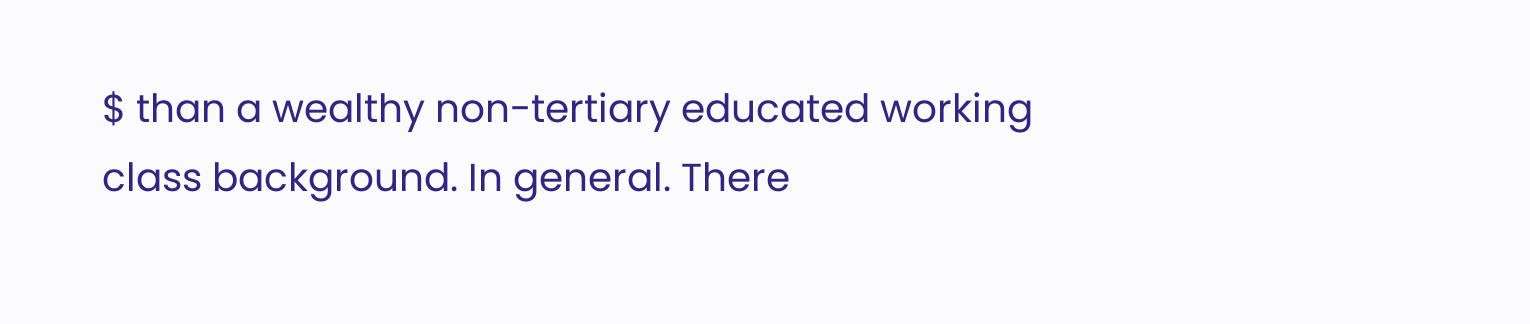$ than a wealthy non-tertiary educated working class background. In general. There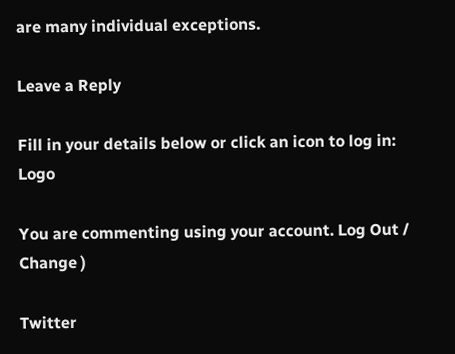are many individual exceptions.

Leave a Reply

Fill in your details below or click an icon to log in: Logo

You are commenting using your account. Log Out / Change )

Twitter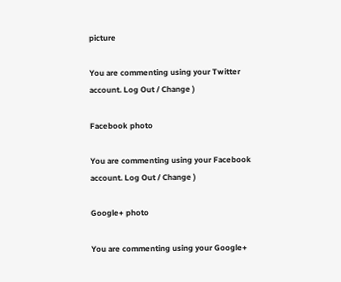picture

You are commenting using your Twitter account. Log Out / Change )

Facebook photo

You are commenting using your Facebook account. Log Out / Change )

Google+ photo

You are commenting using your Google+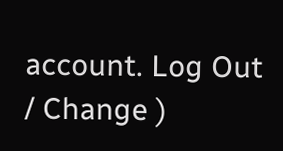account. Log Out / Change )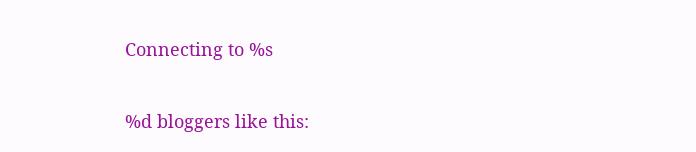Connecting to %s

%d bloggers like this: